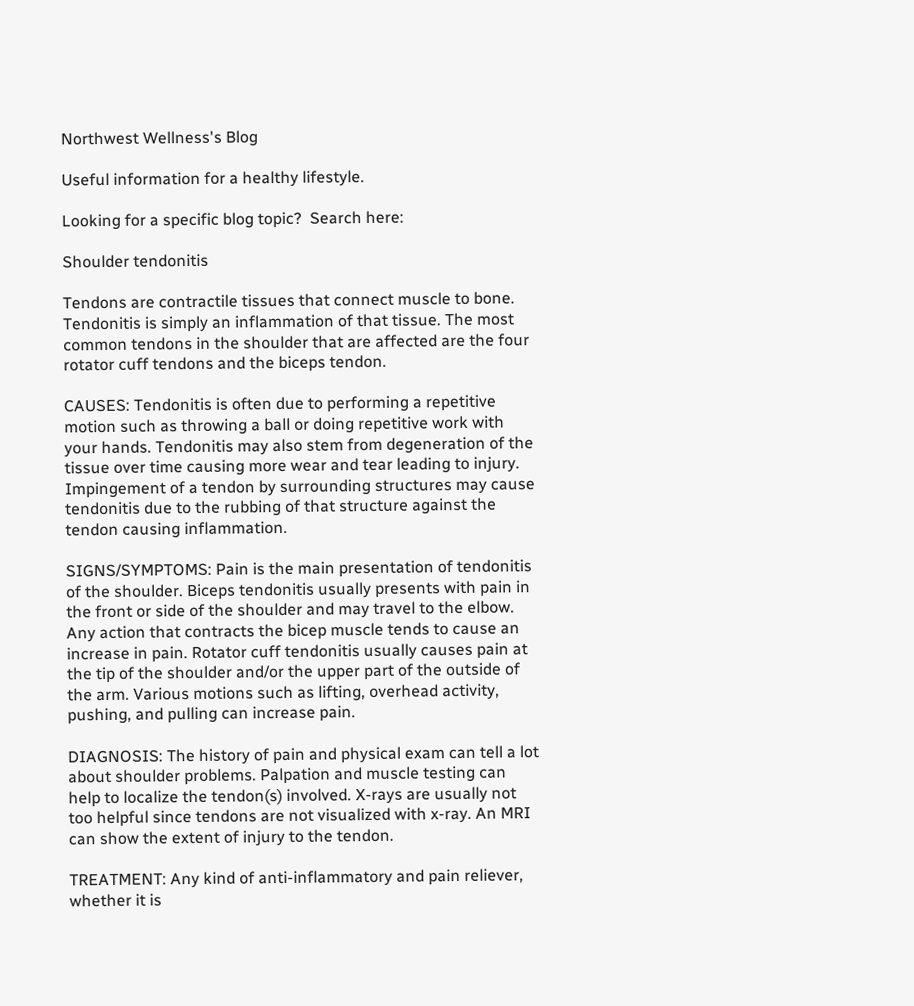Northwest Wellness's Blog

Useful information for a healthy lifestyle.

Looking for a specific blog topic?  Search here:

Shoulder tendonitis

Tendons are contractile tissues that connect muscle to bone. Tendonitis is simply an inflammation of that tissue. The most common tendons in the shoulder that are affected are the four rotator cuff tendons and the biceps tendon.

CAUSES: Tendonitis is often due to performing a repetitive motion such as throwing a ball or doing repetitive work with your hands. Tendonitis may also stem from degeneration of the tissue over time causing more wear and tear leading to injury. Impingement of a tendon by surrounding structures may cause tendonitis due to the rubbing of that structure against the tendon causing inflammation.

SIGNS/SYMPTOMS: Pain is the main presentation of tendonitis of the shoulder. Biceps tendonitis usually presents with pain in the front or side of the shoulder and may travel to the elbow. Any action that contracts the bicep muscle tends to cause an increase in pain. Rotator cuff tendonitis usually causes pain at the tip of the shoulder and/or the upper part of the outside of the arm. Various motions such as lifting, overhead activity, pushing, and pulling can increase pain.

DIAGNOSIS: The history of pain and physical exam can tell a lot about shoulder problems. Palpation and muscle testing can help to localize the tendon(s) involved. X-rays are usually not too helpful since tendons are not visualized with x-ray. An MRI can show the extent of injury to the tendon.

TREATMENT: Any kind of anti-inflammatory and pain reliever, whether it is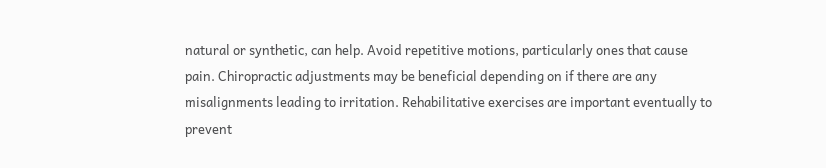natural or synthetic, can help. Avoid repetitive motions, particularly ones that cause pain. Chiropractic adjustments may be beneficial depending on if there are any misalignments leading to irritation. Rehabilitative exercises are important eventually to prevent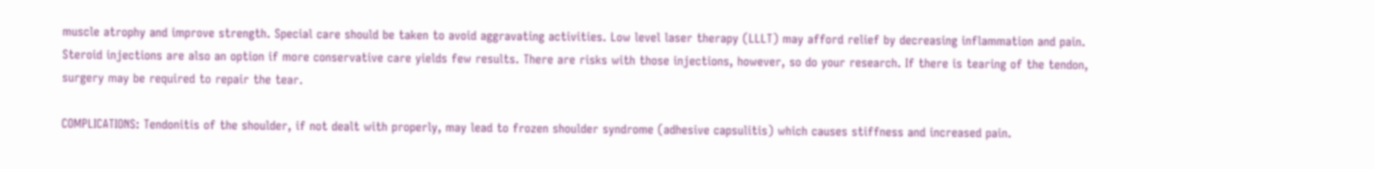muscle atrophy and improve strength. Special care should be taken to avoid aggravating activities. Low level laser therapy (LLLT) may afford relief by decreasing inflammation and pain. Steroid injections are also an option if more conservative care yields few results. There are risks with those injections, however, so do your research. If there is tearing of the tendon, surgery may be required to repair the tear.

COMPLICATIONS: Tendonitis of the shoulder, if not dealt with properly, may lead to frozen shoulder syndrome (adhesive capsulitis) which causes stiffness and increased pain.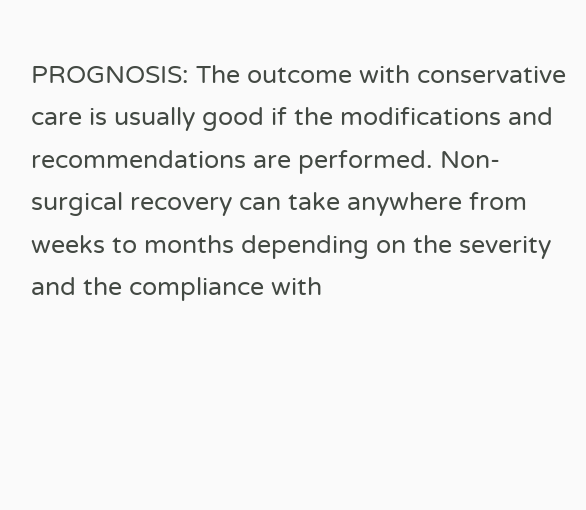PROGNOSIS: The outcome with conservative care is usually good if the modifications and recommendations are performed. Non-surgical recovery can take anywhere from weeks to months depending on the severity and the compliance with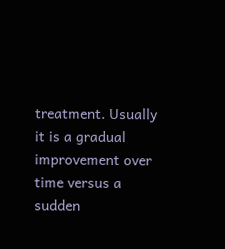treatment. Usually it is a gradual improvement over time versus a sudden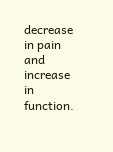decrease in pain and increase in function.